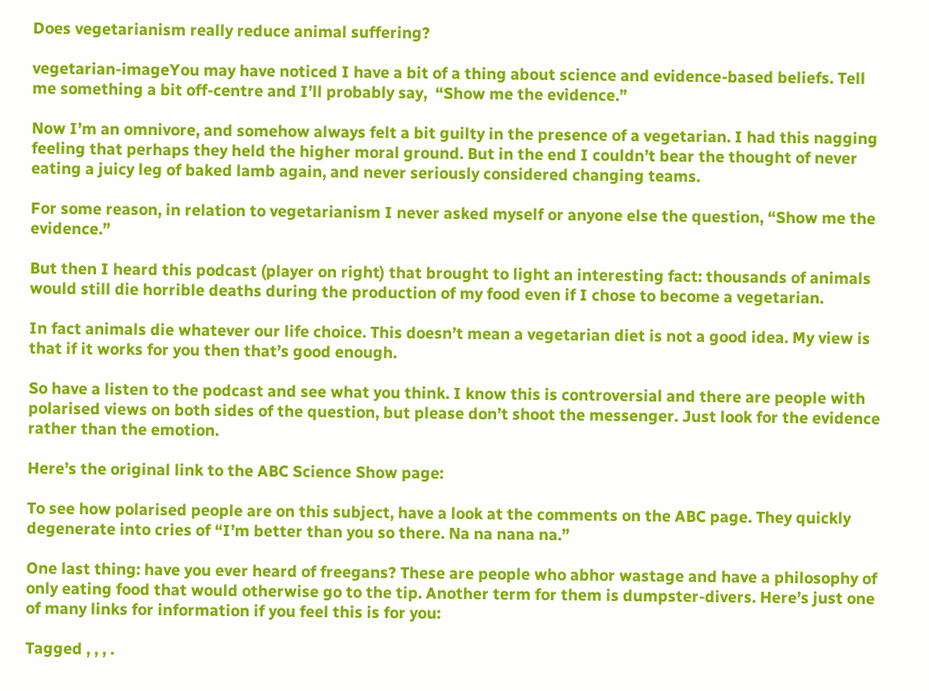Does vegetarianism really reduce animal suffering?

vegetarian-imageYou may have noticed I have a bit of a thing about science and evidence-based beliefs. Tell me something a bit off-centre and I’ll probably say,  “Show me the evidence.”

Now I’m an omnivore, and somehow always felt a bit guilty in the presence of a vegetarian. I had this nagging feeling that perhaps they held the higher moral ground. But in the end I couldn’t bear the thought of never eating a juicy leg of baked lamb again, and never seriously considered changing teams.

For some reason, in relation to vegetarianism I never asked myself or anyone else the question, “Show me the evidence.”

But then I heard this podcast (player on right) that brought to light an interesting fact: thousands of animals would still die horrible deaths during the production of my food even if I chose to become a vegetarian.

In fact animals die whatever our life choice. This doesn’t mean a vegetarian diet is not a good idea. My view is that if it works for you then that’s good enough.

So have a listen to the podcast and see what you think. I know this is controversial and there are people with polarised views on both sides of the question, but please don’t shoot the messenger. Just look for the evidence rather than the emotion.

Here’s the original link to the ABC Science Show page:

To see how polarised people are on this subject, have a look at the comments on the ABC page. They quickly degenerate into cries of “I’m better than you so there. Na na nana na.”

One last thing: have you ever heard of freegans? These are people who abhor wastage and have a philosophy of only eating food that would otherwise go to the tip. Another term for them is dumpster-divers. Here’s just one of many links for information if you feel this is for you:

Tagged , , , .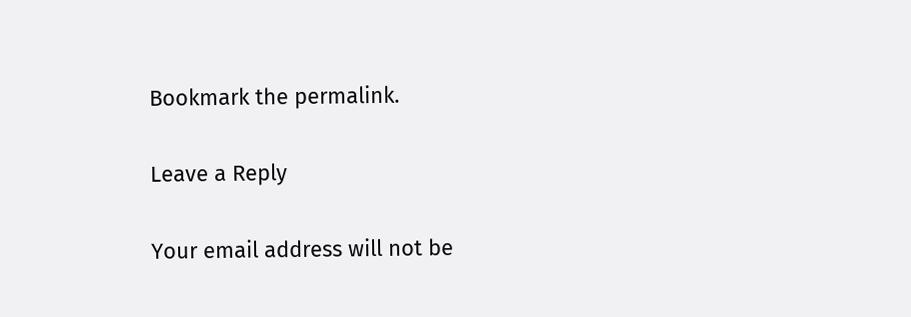Bookmark the permalink.

Leave a Reply

Your email address will not be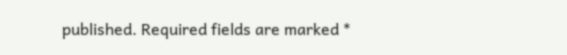published. Required fields are marked *